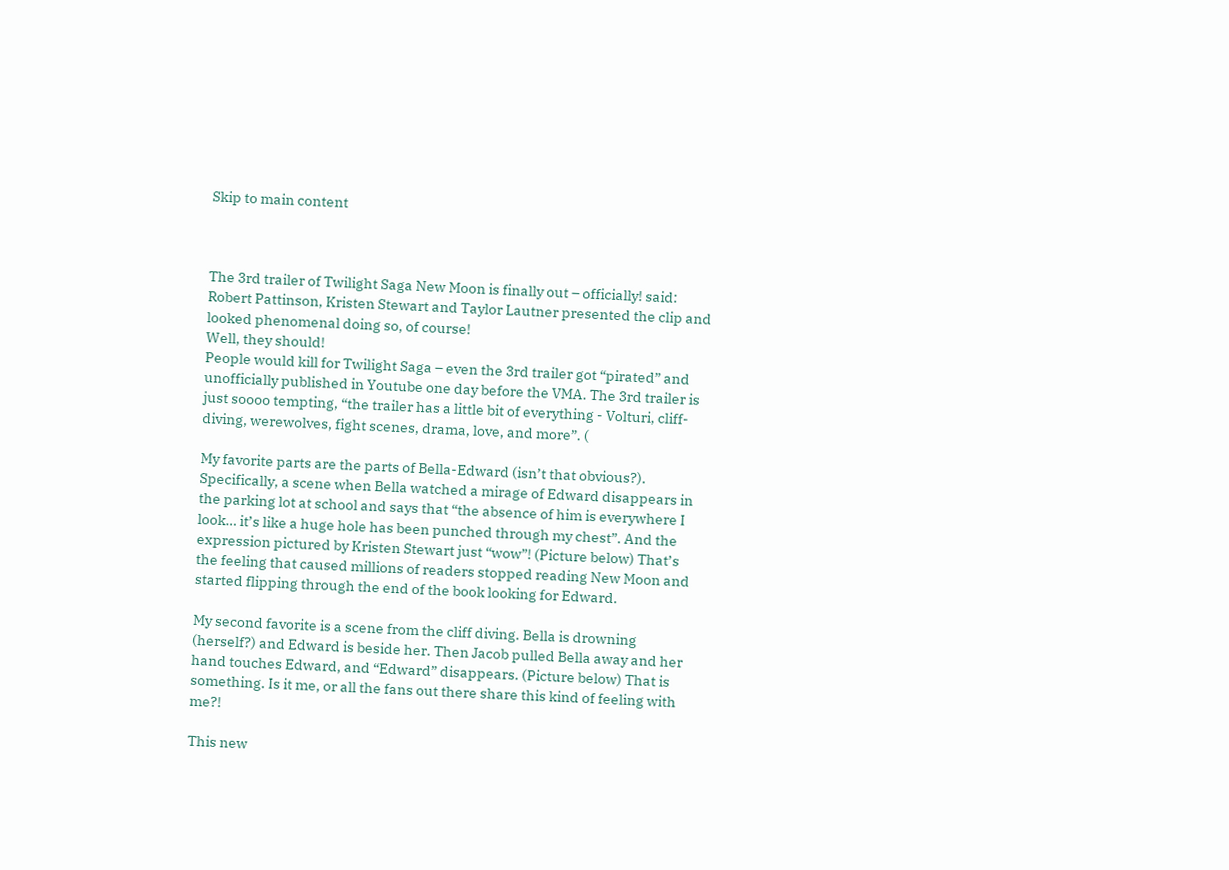Skip to main content



The 3rd trailer of Twilight Saga New Moon is finally out – officially! said: Robert Pattinson, Kristen Stewart and Taylor Lautner presented the clip and looked phenomenal doing so, of course!
Well, they should!
People would kill for Twilight Saga – even the 3rd trailer got “pirated” and unofficially published in Youtube one day before the VMA. The 3rd trailer is just soooo tempting, “the trailer has a little bit of everything - Volturi, cliff-diving, werewolves, fight scenes, drama, love, and more”. (

My favorite parts are the parts of Bella-Edward (isn’t that obvious?).
Specifically, a scene when Bella watched a mirage of Edward disappears in the parking lot at school and says that “the absence of him is everywhere I look… it’s like a huge hole has been punched through my chest”. And the expression pictured by Kristen Stewart just “wow”! (Picture below) That’s the feeling that caused millions of readers stopped reading New Moon and started flipping through the end of the book looking for Edward.

My second favorite is a scene from the cliff diving. Bella is drowning (herself?) and Edward is beside her. Then Jacob pulled Bella away and her hand touches Edward, and “Edward” disappears. (Picture below) That is something. Is it me, or all the fans out there share this kind of feeling with me?!

This new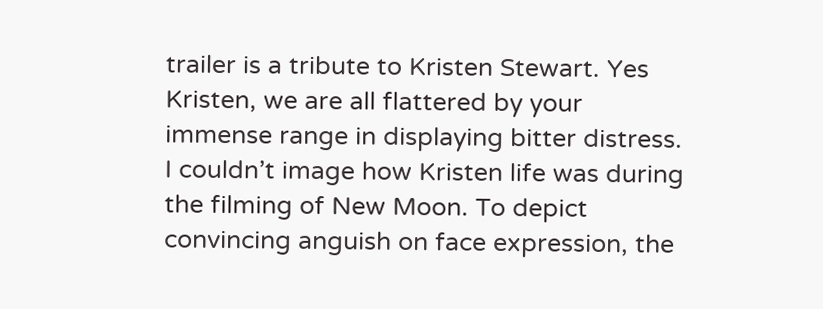trailer is a tribute to Kristen Stewart. Yes Kristen, we are all flattered by your immense range in displaying bitter distress. I couldn’t image how Kristen life was during the filming of New Moon. To depict convincing anguish on face expression, the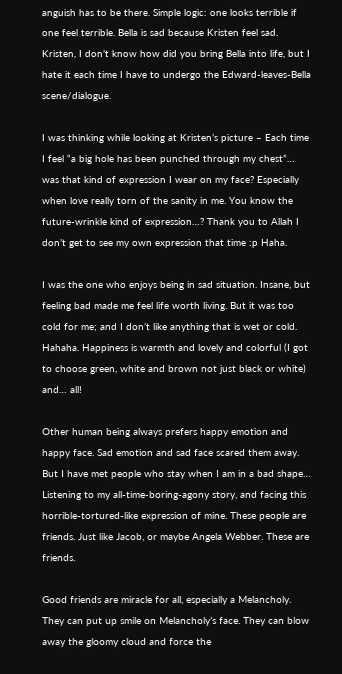anguish has to be there. Simple logic: one looks terrible if one feel terrible. Bella is sad because Kristen feel sad.
Kristen, I don’t know how did you bring Bella into life, but I hate it each time I have to undergo the Edward-leaves-Bella scene/dialogue.

I was thinking while looking at Kristen’s picture – Each time I feel “a big hole has been punched through my chest”… was that kind of expression I wear on my face? Especially when love really torn of the sanity in me. You know the future-wrinkle kind of expression…? Thank you to Allah I don’t get to see my own expression that time :p Haha.

I was the one who enjoys being in sad situation. Insane, but feeling bad made me feel life worth living. But it was too cold for me; and I don’t like anything that is wet or cold. Hahaha. Happiness is warmth and lovely and colorful (I got to choose green, white and brown not just black or white) and… all!

Other human being always prefers happy emotion and happy face. Sad emotion and sad face scared them away. But I have met people who stay when I am in a bad shape… Listening to my all-time-boring-agony story, and facing this horrible-tortured-like expression of mine. These people are friends. Just like Jacob, or maybe Angela Webber. These are friends.

Good friends are miracle for all, especially a Melancholy. They can put up smile on Melancholy’s face. They can blow away the gloomy cloud and force the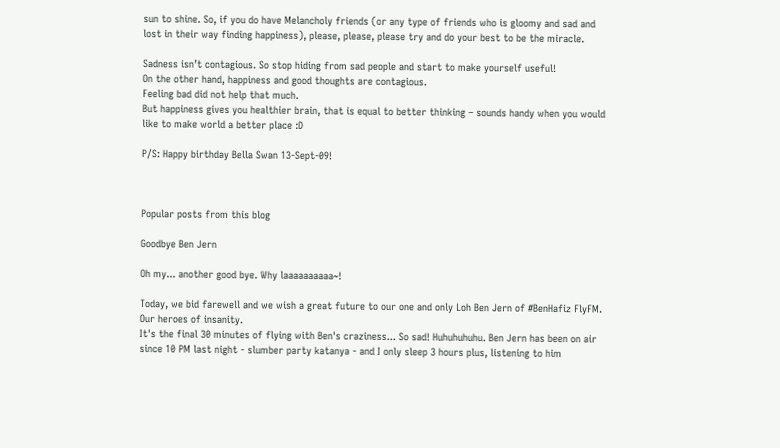sun to shine. So, if you do have Melancholy friends (or any type of friends who is gloomy and sad and lost in their way finding happiness), please, please, please try and do your best to be the miracle.

Sadness isn’t contagious. So stop hiding from sad people and start to make yourself useful!
On the other hand, happiness and good thoughts are contagious.
Feeling bad did not help that much.
But happiness gives you healthier brain, that is equal to better thinking – sounds handy when you would like to make world a better place :D

P/S: Happy birthday Bella Swan 13-Sept-09!



Popular posts from this blog

Goodbye Ben Jern

Oh my... another good bye. Why laaaaaaaaaa~!

Today, we bid farewell and we wish a great future to our one and only Loh Ben Jern of #BenHafiz FlyFM. Our heroes of insanity.
It's the final 30 minutes of flying with Ben's craziness... So sad! Huhuhuhuhu. Ben Jern has been on air since 10 PM last night - slumber party katanya - and I only sleep 3 hours plus, listening to him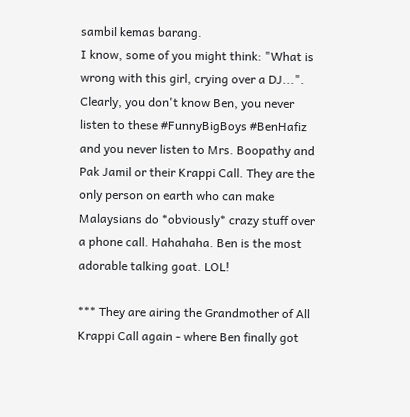sambil kemas barang.
I know, some of you might think: "What is wrong with this girl, crying over a DJ...". Clearly, you don't know Ben, you never listen to these #FunnyBigBoys #BenHafiz and you never listen to Mrs. Boopathy and Pak Jamil or their Krappi Call. They are the only person on earth who can make Malaysians do *obviously* crazy stuff over a phone call. Hahahaha. Ben is the most adorable talking goat. LOL!

*** They are airing the Grandmother of All Krappi Call again - where Ben finally got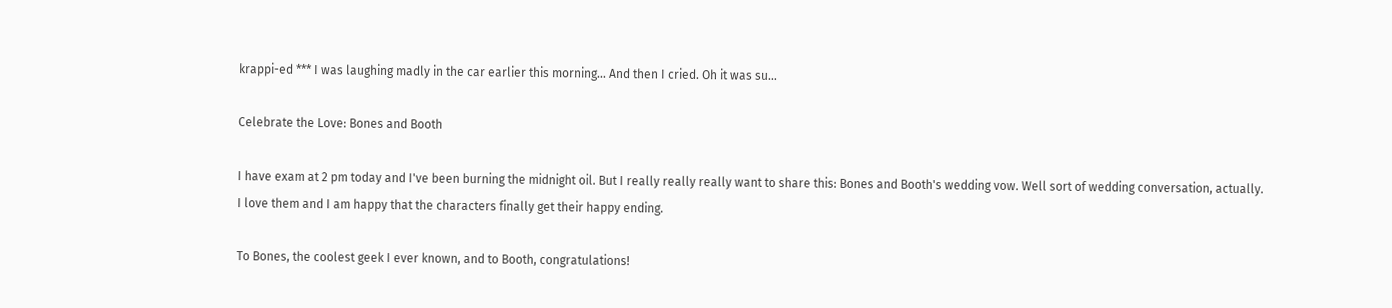krappi-ed *** I was laughing madly in the car earlier this morning... And then I cried. Oh it was su…

Celebrate the Love: Bones and Booth

I have exam at 2 pm today and I've been burning the midnight oil. But I really really really want to share this: Bones and Booth's wedding vow. Well sort of wedding conversation, actually.
I love them and I am happy that the characters finally get their happy ending.

To Bones, the coolest geek I ever known, and to Booth, congratulations!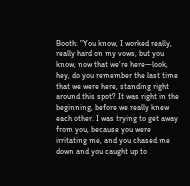Booth: "You know, I worked really, really hard on my vows, but you know, now that we're here—look, hey, do you remember the last time that we were here, standing right around this spot? It was right in the beginning, before we really knew each other. I was trying to get away from you, because you were irritating me, and you chased me down and you caught up to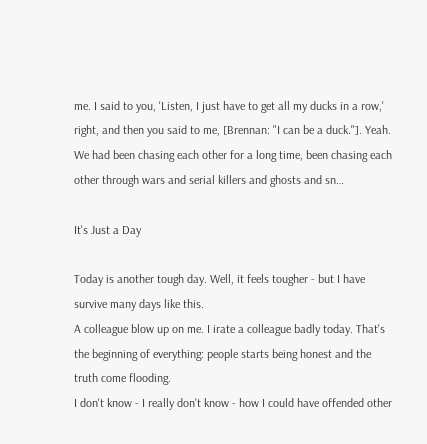me. I said to you, 'Listen, I just have to get all my ducks in a row,' right, and then you said to me, [Brennan: "I can be a duck."]. Yeah. We had been chasing each other for a long time, been chasing each other through wars and serial killers and ghosts and sn…

It's Just a Day

Today is another tough day. Well, it feels tougher - but I have survive many days like this.
A colleague blow up on me. I irate a colleague badly today. That's the beginning of everything: people starts being honest and the truth come flooding.
I don't know - I really don't know - how I could have offended other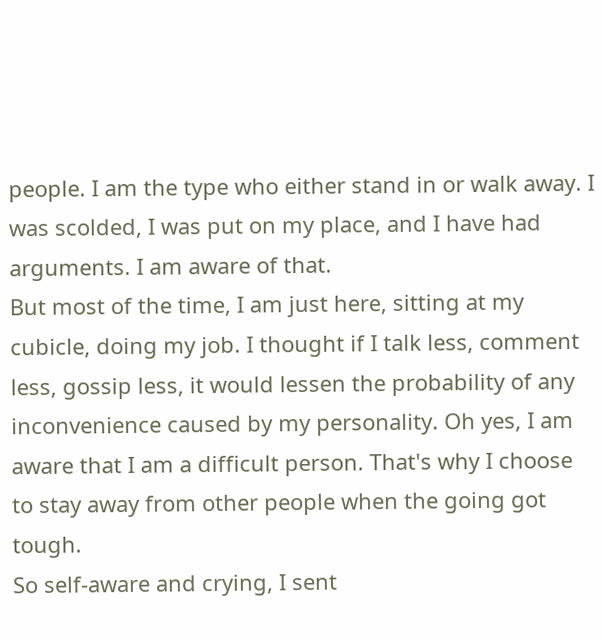people. I am the type who either stand in or walk away. I was scolded, I was put on my place, and I have had arguments. I am aware of that.
But most of the time, I am just here, sitting at my cubicle, doing my job. I thought if I talk less, comment less, gossip less, it would lessen the probability of any inconvenience caused by my personality. Oh yes, I am aware that I am a difficult person. That's why I choose to stay away from other people when the going got tough.
So self-aware and crying, I sent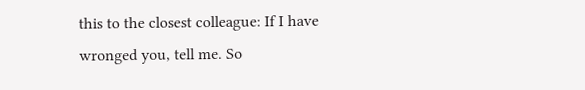this to the closest colleague: If I have wronged you, tell me. So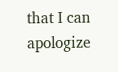that I can apologize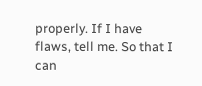properly. If I have flaws, tell me. So that I can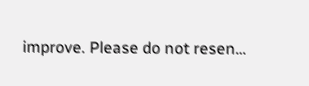improve. Please do not resen…